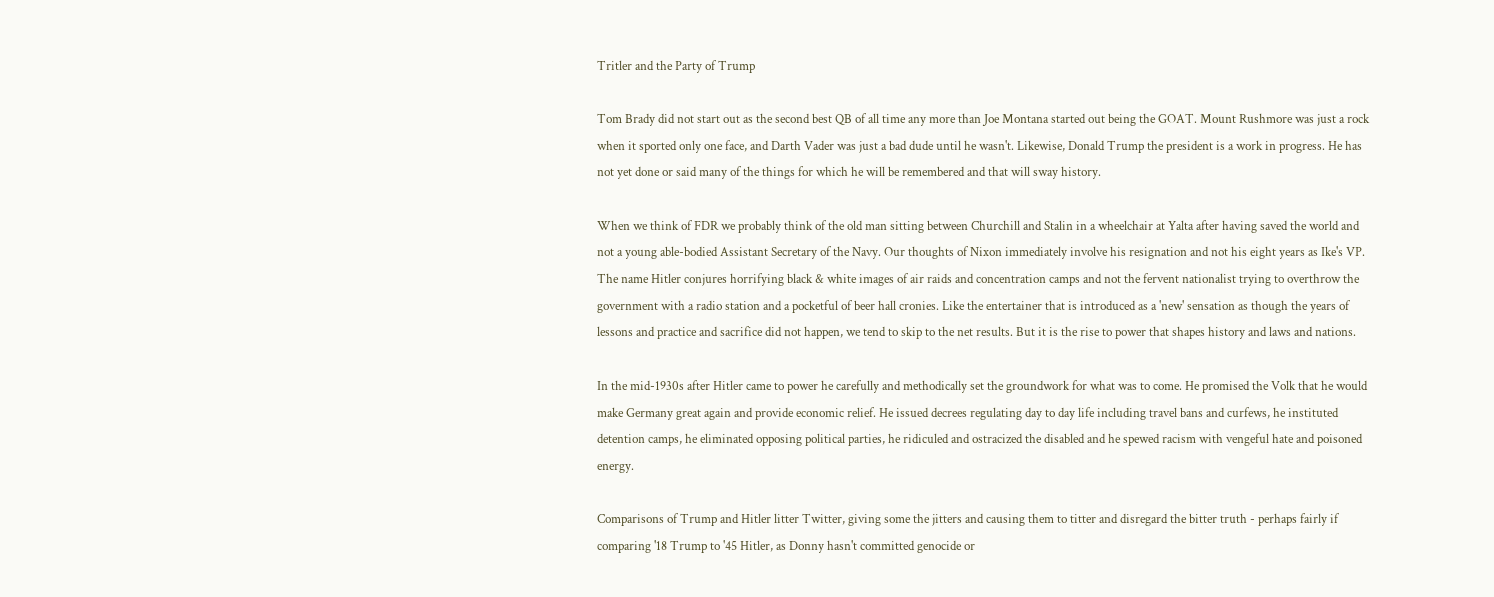Tritler and the Party of Trump

Tom Brady did not start out as the second best QB of all time any more than Joe Montana started out being the GOAT. Mount Rushmore was just a rock when it sported only one face, and Darth Vader was just a bad dude until he wasn't. Likewise, Donald Trump the president is a work in progress. He has not yet done or said many of the things for which he will be remembered and that will sway history.

When we think of FDR we probably think of the old man sitting between Churchill and Stalin in a wheelchair at Yalta after having saved the world and not a young able-bodied Assistant Secretary of the Navy. Our thoughts of Nixon immediately involve his resignation and not his eight years as Ike's VP. The name Hitler conjures horrifying black & white images of air raids and concentration camps and not the fervent nationalist trying to overthrow the government with a radio station and a pocketful of beer hall cronies. Like the entertainer that is introduced as a 'new' sensation as though the years of lessons and practice and sacrifice did not happen, we tend to skip to the net results. But it is the rise to power that shapes history and laws and nations.

In the mid-1930s after Hitler came to power he carefully and methodically set the groundwork for what was to come. He promised the Volk that he would make Germany great again and provide economic relief. He issued decrees regulating day to day life including travel bans and curfews, he instituted detention camps, he eliminated opposing political parties, he ridiculed and ostracized the disabled and he spewed racism with vengeful hate and poisoned energy.

Comparisons of Trump and Hitler litter Twitter, giving some the jitters and causing them to titter and disregard the bitter truth - perhaps fairly if comparing '18 Trump to '45 Hitler, as Donny hasn't committed genocide or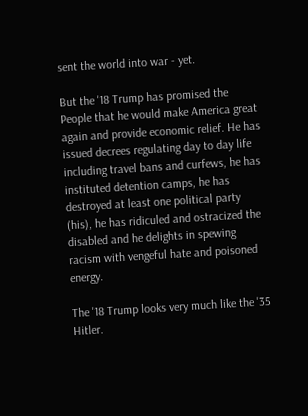sent the world into war - yet.

But the '18 Trump has promised the People that he would make America great again and provide economic relief. He has issued decrees regulating day to day life including travel bans and curfews, he has instituted detention camps, he has destroyed at least one political party (his), he has ridiculed and ostracized the disabled and he delights in spewing racism with vengeful hate and poisoned energy.

The '18 Trump looks very much like the '35 Hitler.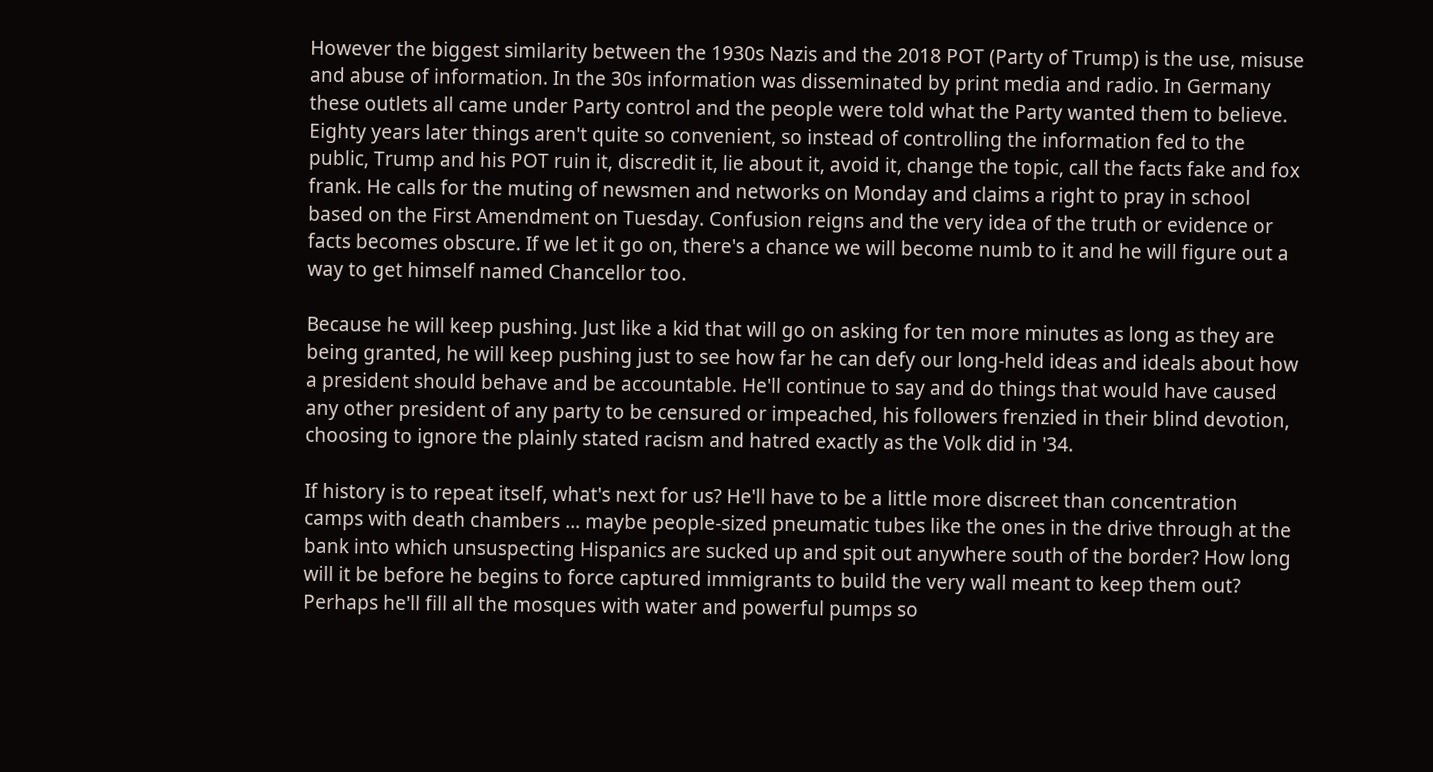However the biggest similarity between the 1930s Nazis and the 2018 POT (Party of Trump) is the use, misuse and abuse of information. In the 30s information was disseminated by print media and radio. In Germany these outlets all came under Party control and the people were told what the Party wanted them to believe. Eighty years later things aren't quite so convenient, so instead of controlling the information fed to the public, Trump and his POT ruin it, discredit it, lie about it, avoid it, change the topic, call the facts fake and fox frank. He calls for the muting of newsmen and networks on Monday and claims a right to pray in school based on the First Amendment on Tuesday. Confusion reigns and the very idea of the truth or evidence or facts becomes obscure. If we let it go on, there's a chance we will become numb to it and he will figure out a way to get himself named Chancellor too.

Because he will keep pushing. Just like a kid that will go on asking for ten more minutes as long as they are being granted, he will keep pushing just to see how far he can defy our long-held ideas and ideals about how a president should behave and be accountable. He'll continue to say and do things that would have caused any other president of any party to be censured or impeached, his followers frenzied in their blind devotion, choosing to ignore the plainly stated racism and hatred exactly as the Volk did in '34.

If history is to repeat itself, what's next for us? He'll have to be a little more discreet than concentration camps with death chambers … maybe people-sized pneumatic tubes like the ones in the drive through at the bank into which unsuspecting Hispanics are sucked up and spit out anywhere south of the border? How long will it be before he begins to force captured immigrants to build the very wall meant to keep them out? Perhaps he'll fill all the mosques with water and powerful pumps so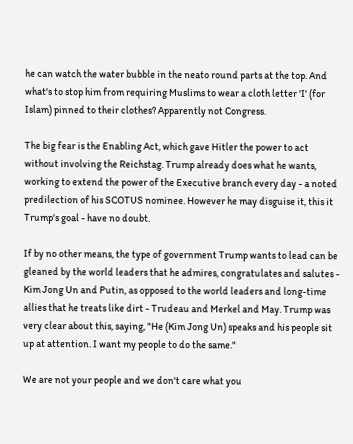he can watch the water bubble in the neato round parts at the top. And what's to stop him from requiring Muslims to wear a cloth letter 'I' (for Islam) pinned to their clothes? Apparently not Congress.

The big fear is the Enabling Act, which gave Hitler the power to act without involving the Reichstag. Trump already does what he wants, working to extend the power of the Executive branch every day - a noted predilection of his SCOTUS nominee. However he may disguise it, this it Trump's goal - have no doubt.

If by no other means, the type of government Trump wants to lead can be gleaned by the world leaders that he admires, congratulates and salutes - Kim Jong Un and Putin, as opposed to the world leaders and long-time allies that he treats like dirt - Trudeau and Merkel and May. Trump was very clear about this, saying, "He (Kim Jong Un) speaks and his people sit up at attention. I want my people to do the same."

We are not your people and we don't care what you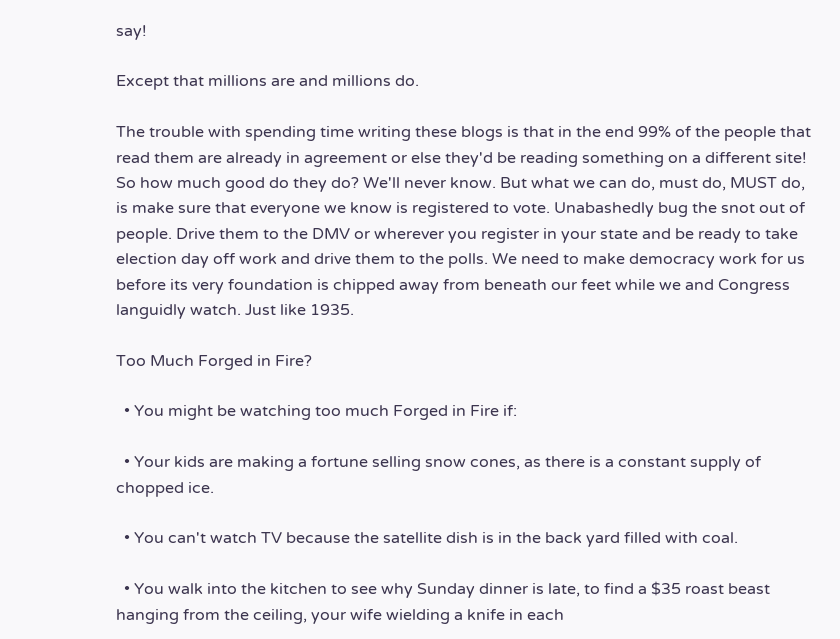say!

Except that millions are and millions do.

The trouble with spending time writing these blogs is that in the end 99% of the people that read them are already in agreement or else they'd be reading something on a different site! So how much good do they do? We'll never know. But what we can do, must do, MUST do, is make sure that everyone we know is registered to vote. Unabashedly bug the snot out of people. Drive them to the DMV or wherever you register in your state and be ready to take election day off work and drive them to the polls. We need to make democracy work for us before its very foundation is chipped away from beneath our feet while we and Congress languidly watch. Just like 1935.

Too Much Forged in Fire?

  • You might be watching too much Forged in Fire if:

  • Your kids are making a fortune selling snow cones, as there is a constant supply of chopped ice.

  • You can't watch TV because the satellite dish is in the back yard filled with coal.

  • You walk into the kitchen to see why Sunday dinner is late, to find a $35 roast beast hanging from the ceiling, your wife wielding a knife in each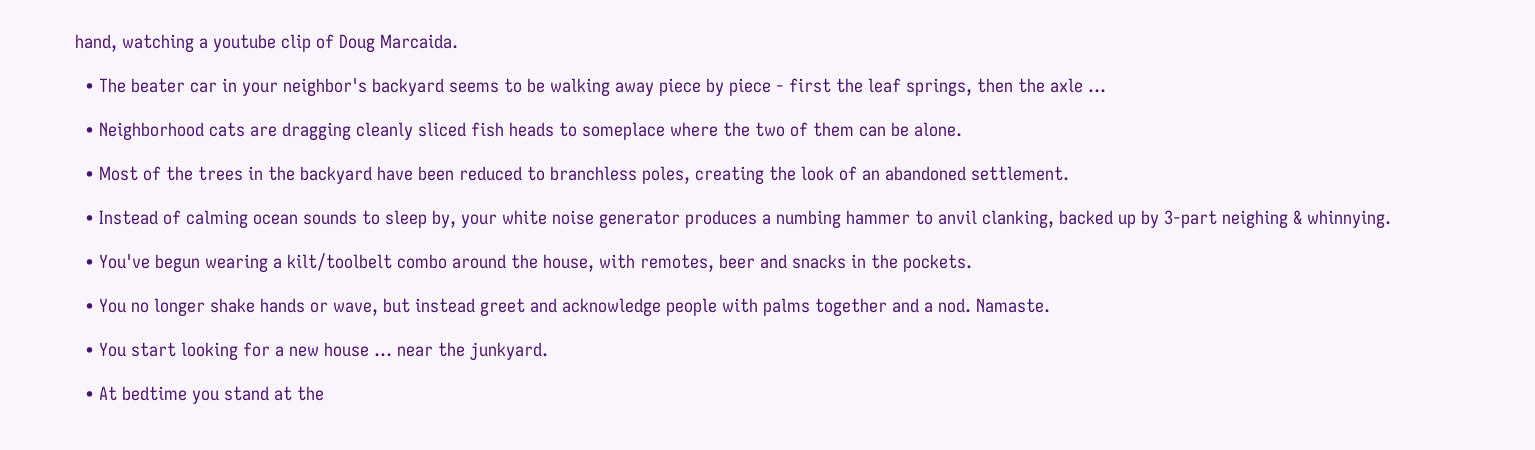hand, watching a youtube clip of Doug Marcaida.

  • The beater car in your neighbor's backyard seems to be walking away piece by piece - first the leaf springs, then the axle …

  • Neighborhood cats are dragging cleanly sliced fish heads to someplace where the two of them can be alone.

  • Most of the trees in the backyard have been reduced to branchless poles, creating the look of an abandoned settlement.

  • Instead of calming ocean sounds to sleep by, your white noise generator produces a numbing hammer to anvil clanking, backed up by 3-part neighing & whinnying.

  • You've begun wearing a kilt/toolbelt combo around the house, with remotes, beer and snacks in the pockets.

  • You no longer shake hands or wave, but instead greet and acknowledge people with palms together and a nod. Namaste.

  • You start looking for a new house … near the junkyard.

  • At bedtime you stand at the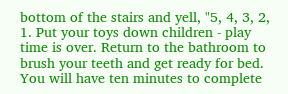bottom of the stairs and yell, "5, 4, 3, 2, 1. Put your toys down children - play time is over. Return to the bathroom to brush your teeth and get ready for bed. You will have ten minutes to complete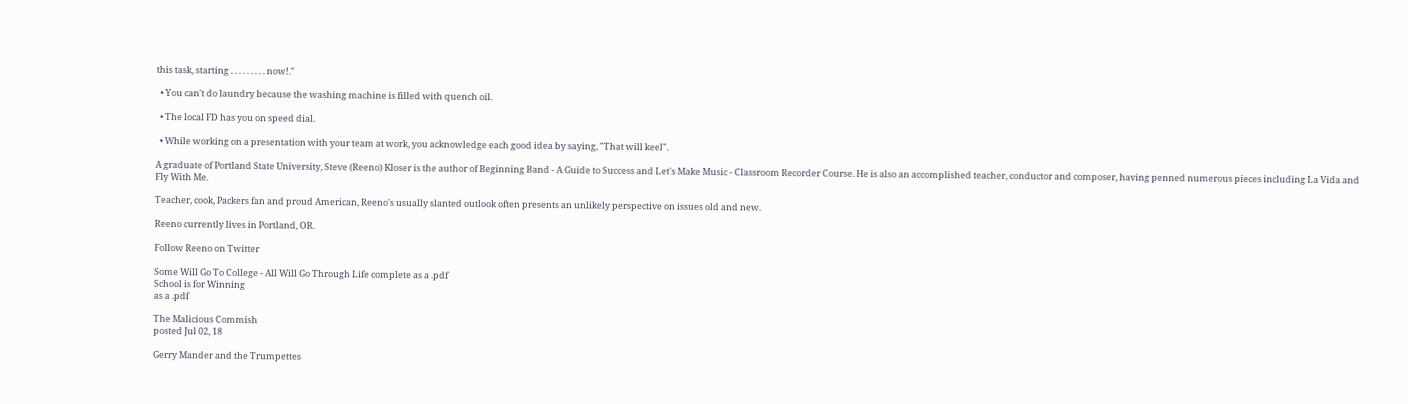this task, starting . . . . . . . . . now!."

  • You can't do laundry because the washing machine is filled with quench oil.

  • The local FD has you on speed dial.

  • While working on a presentation with your team at work, you acknowledge each good idea by saying, "That will keel".

A graduate of Portland State University, Steve (Reeno) Kloser is the author of Beginning Band - A Guide to Success and Let's Make Music - Classroom Recorder Course. He is also an accomplished teacher, conductor and composer, having penned numerous pieces including La Vida and Fly With Me.

Teacher, cook, Packers fan and proud American, Reeno's usually slanted outlook often presents an unlikely perspective on issues old and new.

Reeno currently lives in Portland, OR.

Follow Reeno on Twitter

Some Will Go To College - All Will Go Through Life complete as a .pdf
School is for Winning
as a .pdf

The Malicious Commish
posted Jul 02, 18

Gerry Mander and the Trumpettes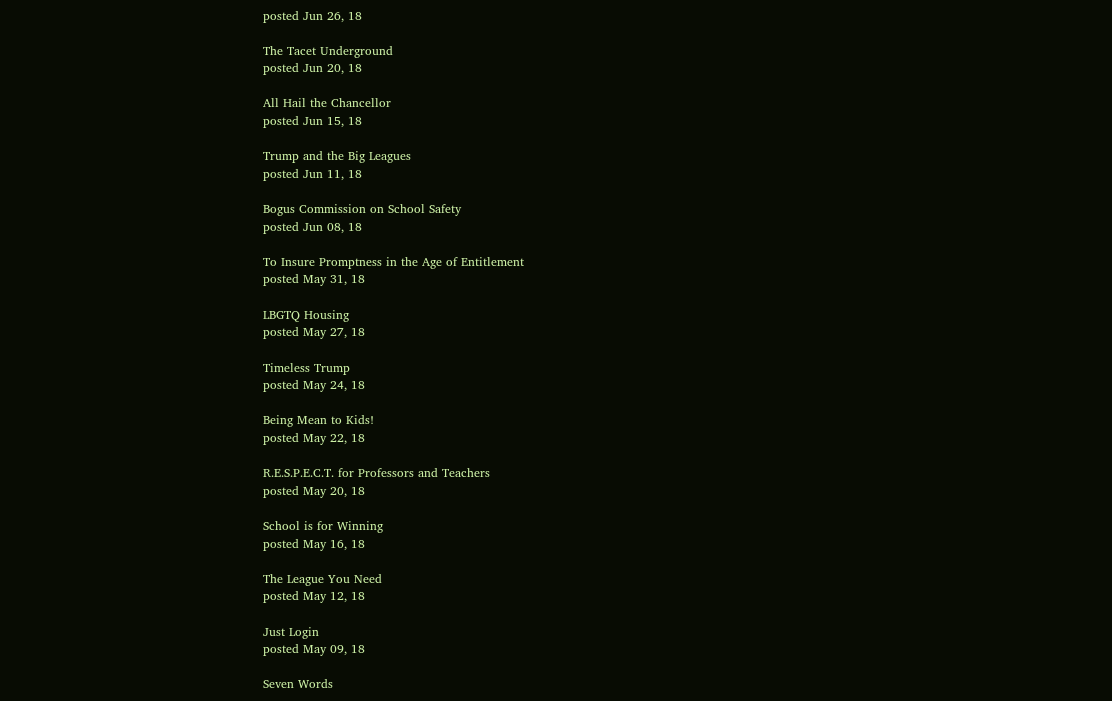posted Jun 26, 18

The Tacet Underground
posted Jun 20, 18

All Hail the Chancellor
posted Jun 15, 18

Trump and the Big Leagues
posted Jun 11, 18

Bogus Commission on School Safety
posted Jun 08, 18

To Insure Promptness in the Age of Entitlement
posted May 31, 18

LBGTQ Housing
posted May 27, 18

Timeless Trump
posted May 24, 18

Being Mean to Kids!
posted May 22, 18

R.E.S.P.E.C.T. for Professors and Teachers
posted May 20, 18

School is for Winning
posted May 16, 18

The League You Need
posted May 12, 18

Just Login
posted May 09, 18

Seven Words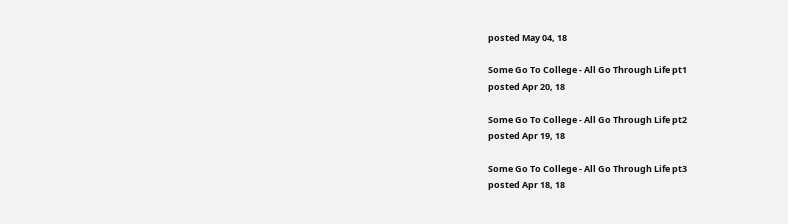posted May 04, 18

Some Go To College - All Go Through Life pt1
posted Apr 20, 18

Some Go To College - All Go Through Life pt2
posted Apr 19, 18

Some Go To College - All Go Through Life pt3
posted Apr 18, 18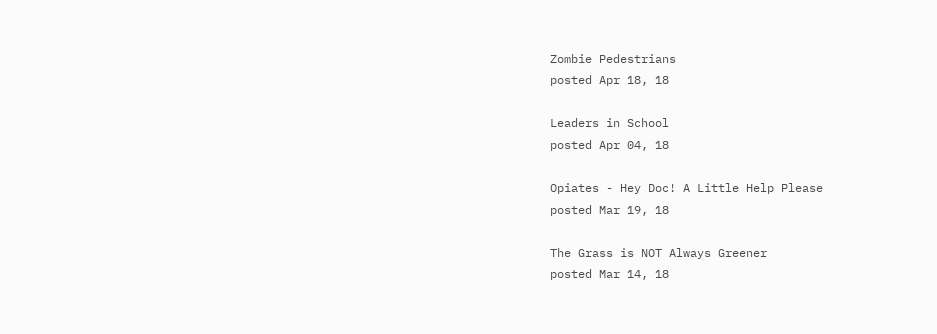Zombie Pedestrians
posted Apr 18, 18

Leaders in School
posted Apr 04, 18

Opiates - Hey Doc! A Little Help Please
posted Mar 19, 18

The Grass is NOT Always Greener
posted Mar 14, 18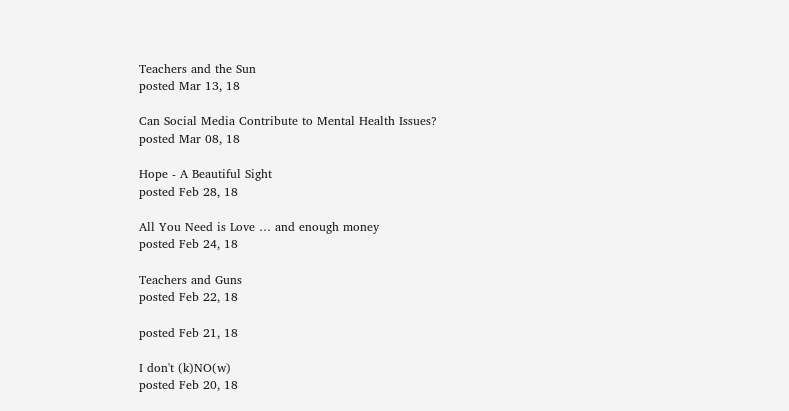Teachers and the Sun
posted Mar 13, 18

Can Social Media Contribute to Mental Health Issues?
posted Mar 08, 18

Hope - A Beautiful Sight
posted Feb 28, 18

All You Need is Love … and enough money
posted Feb 24, 18

Teachers and Guns
posted Feb 22, 18

posted Feb 21, 18

I don't (k)NO(w)
posted Feb 20, 18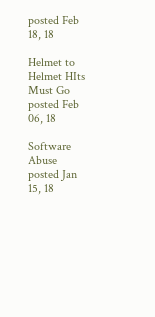posted Feb 18, 18

Helmet to Helmet HIts Must Go
posted Feb 06, 18

Software Abuse
posted Jan 15, 18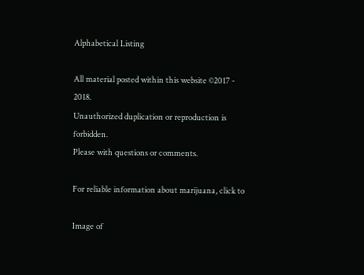Alphabetical Listing

All material posted within this website ©2017 - 2018.
Unauthorized duplication or reproduction is forbidden.
Please with questions or comments.

For reliable information about marijuana, click to

Image of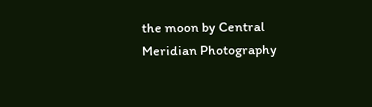the moon by Central Meridian Photography